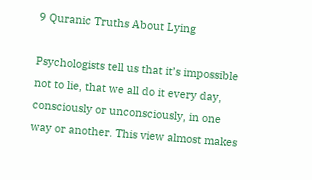9 Quranic Truths About Lying

Psychologists tell us that it’s impossible not to lie, that we all do it every day, consciously or unconsciously, in one way or another. This view almost makes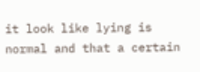it look like lying is normal and that a certain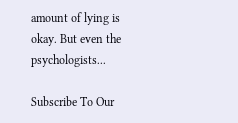amount of lying is okay. But even the psychologists...

Subscribe To Our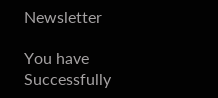Newsletter

You have Successfully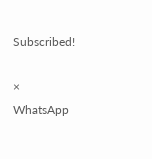Subscribed!

× WhatsApp